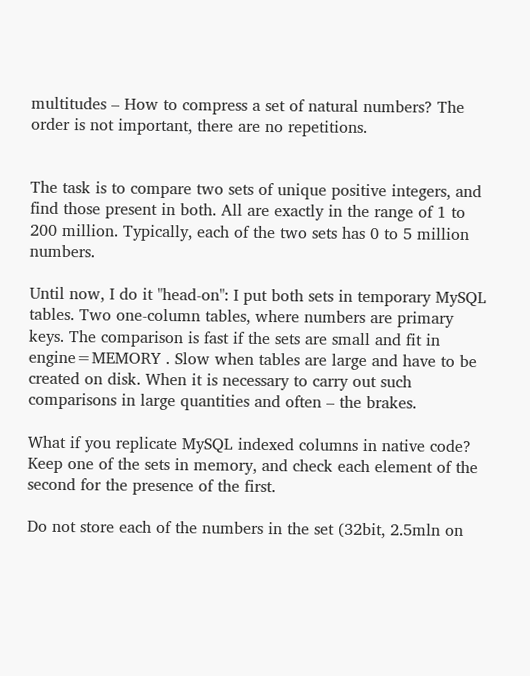multitudes – How to compress a set of natural numbers? The order is not important, there are no repetitions.


The task is to compare two sets of unique positive integers, and find those present in both. All are exactly in the range of 1 to 200 million. Typically, each of the two sets has 0 to 5 million numbers.

Until now, I do it "head-on": I put both sets in temporary MySQL tables. Two one-column tables, where numbers are primary keys. The comparison is fast if the sets are small and fit in engine=MEMORY . Slow when tables are large and have to be created on disk. When it is necessary to carry out such comparisons in large quantities and often – the brakes.

What if you replicate MySQL indexed columns in native code? Keep one of the sets in memory, and check each element of the second for the presence of the first.

Do not store each of the numbers in the set (32bit, 2.5mln on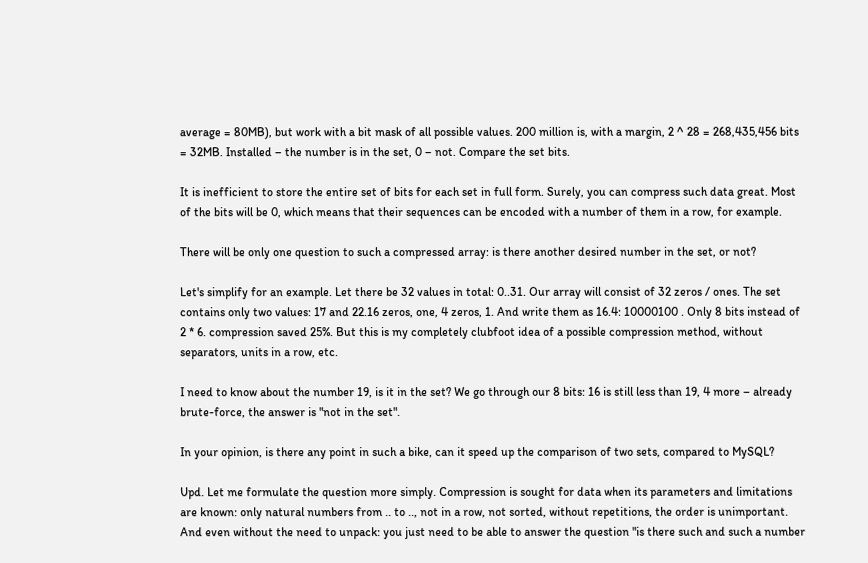average = 80MB), but work with a bit mask of all possible values. 200 million is, with a margin, 2 ^ 28 = 268,435,456 bits = 32MB. Installed – the number is in the set, 0 – not. Compare the set bits.

It is inefficient to store the entire set of bits for each set in full form. Surely, you can compress such data great. Most of the bits will be 0, which means that their sequences can be encoded with a number of them in a row, for example.

There will be only one question to such a compressed array: is there another desired number in the set, or not?

Let's simplify for an example. Let there be 32 values in total: 0..31. Our array will consist of 32 zeros / ones. The set contains only two values: 17 and 22.16 zeros, one, 4 zeros, 1. And write them as 16.4: 10000100 . Only 8 bits instead of 2 * 6. compression saved 25%. But this is my completely clubfoot idea of a possible compression method, without separators, units in a row, etc.

I need to know about the number 19, is it in the set? We go through our 8 bits: 16 is still less than 19, 4 more – already brute-force, the answer is "not in the set".

In your opinion, is there any point in such a bike, can it speed up the comparison of two sets, compared to MySQL?

Upd. Let me formulate the question more simply. Compression is sought for data when its parameters and limitations are known: only natural numbers from .. to .., not in a row, not sorted, without repetitions, the order is unimportant. And even without the need to unpack: you just need to be able to answer the question "is there such and such a number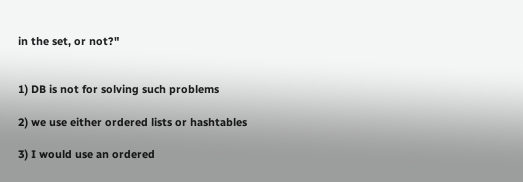in the set, or not?"


1) DB is not for solving such problems

2) we use either ordered lists or hashtables

3) I would use an ordered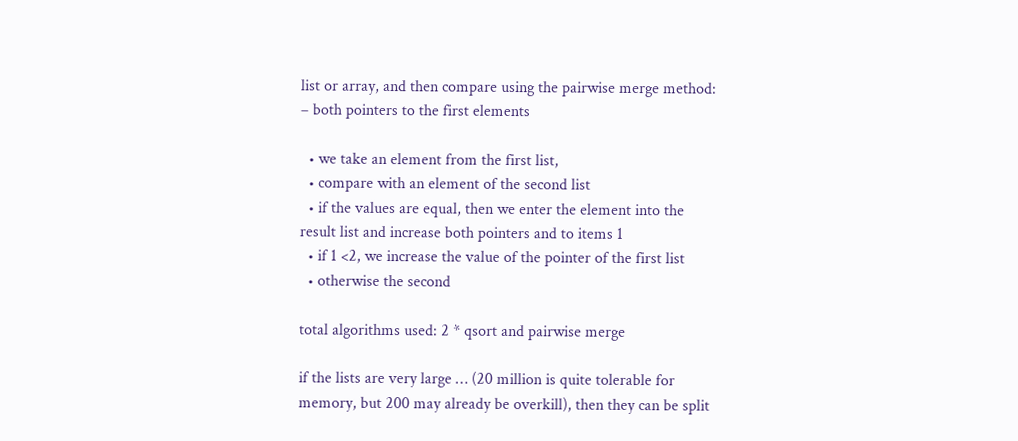list or array, and then compare using the pairwise merge method: – both pointers to the first elements

  • we take an element from the first list,
  • compare with an element of the second list
  • if the values are equal, then we enter the element into the result list and increase both pointers and to items 1
  • if 1 <2, we increase the value of the pointer of the first list
  • otherwise the second

total algorithms used: 2 * qsort and pairwise merge

if the lists are very large … (20 million is quite tolerable for memory, but 200 may already be overkill), then they can be split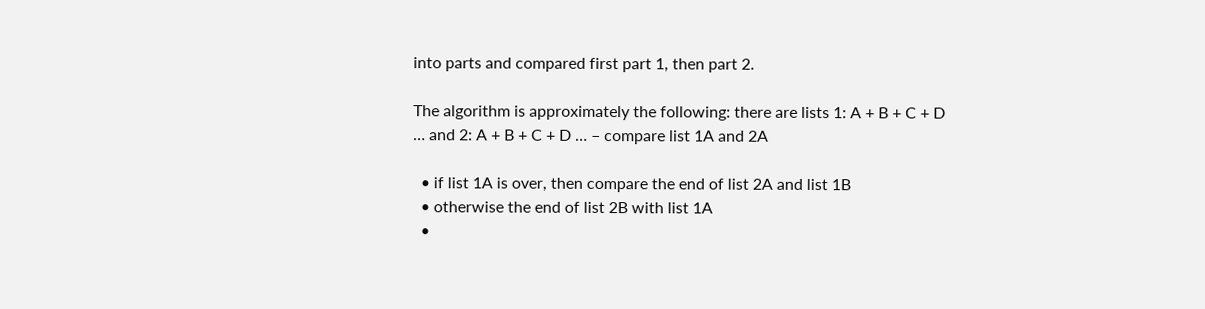into parts and compared first part 1, then part 2.

The algorithm is approximately the following: there are lists 1: A + B + C + D … and 2: A + B + C + D … – compare list 1A and 2A

  • if list 1A is over, then compare the end of list 2A and list 1B
  • otherwise the end of list 2B with list 1A
  •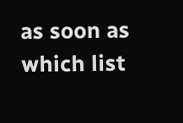as soon as which list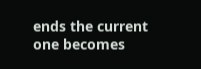ends the current one becomes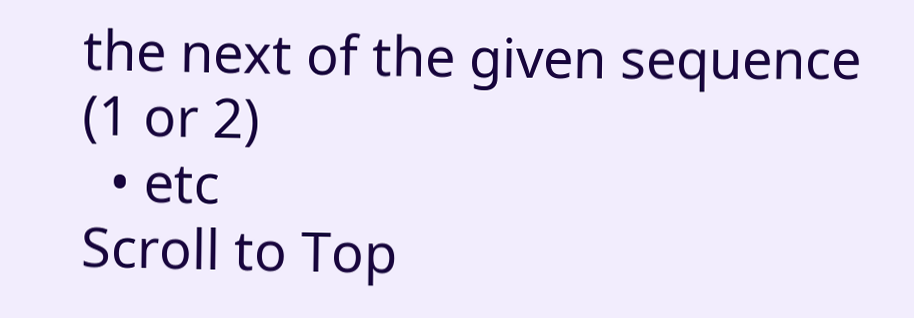the next of the given sequence (1 or 2)
  • etc
Scroll to Top